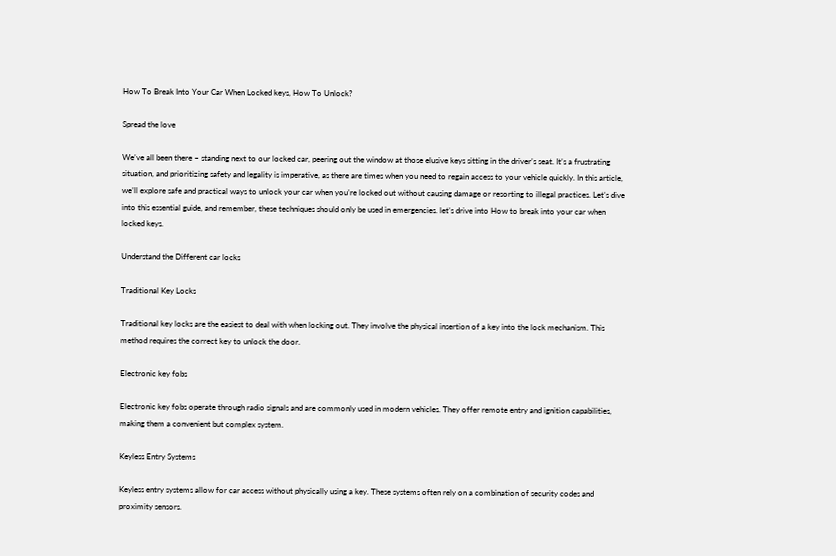How To Break Into Your Car When Locked keys, How To Unlock?

Spread the love

We’ve all been there – standing next to our locked car, peering out the window at those elusive keys sitting in the driver’s seat. It’s a frustrating situation, and prioritizing safety and legality is imperative, as there are times when you need to regain access to your vehicle quickly. In this article, we’ll explore safe and practical ways to unlock your car when you’re locked out without causing damage or resorting to illegal practices. Let’s dive into this essential guide, and remember, these techniques should only be used in emergencies. let’s drive into How to break into your car when locked keys.

Understand the Different car locks

Traditional Key Locks

Traditional key locks are the easiest to deal with when locking out. They involve the physical insertion of a key into the lock mechanism. This method requires the correct key to unlock the door.

Electronic key fobs

Electronic key fobs operate through radio signals and are commonly used in modern vehicles. They offer remote entry and ignition capabilities, making them a convenient but complex system.

Keyless Entry Systems

Keyless entry systems allow for car access without physically using a key. These systems often rely on a combination of security codes and proximity sensors.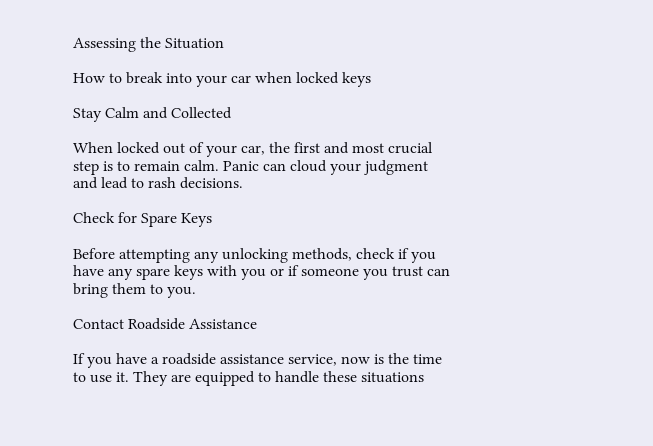Assessing the Situation

How to break into your car when locked keys

Stay Calm and Collected

When locked out of your car, the first and most crucial step is to remain calm. Panic can cloud your judgment and lead to rash decisions.

Check for Spare Keys

Before attempting any unlocking methods, check if you have any spare keys with you or if someone you trust can bring them to you.

Contact Roadside Assistance

If you have a roadside assistance service, now is the time to use it. They are equipped to handle these situations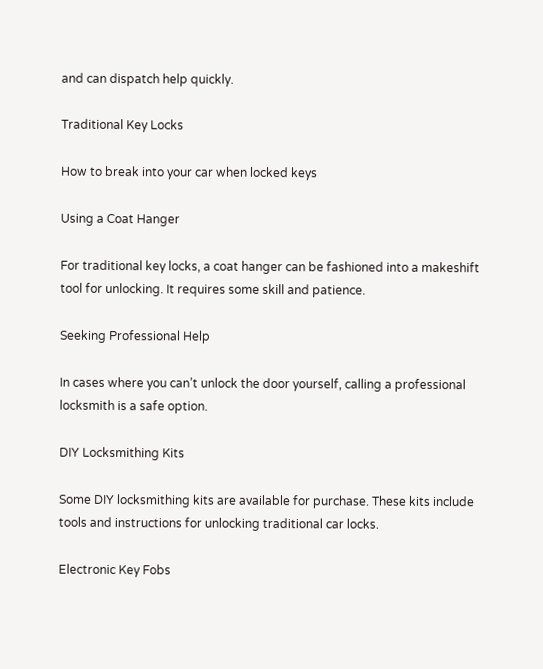and can dispatch help quickly.

Traditional Key Locks

How to break into your car when locked keys

Using a Coat Hanger

For traditional key locks, a coat hanger can be fashioned into a makeshift tool for unlocking. It requires some skill and patience.

Seeking Professional Help

In cases where you can’t unlock the door yourself, calling a professional locksmith is a safe option.

DIY Locksmithing Kits

Some DIY locksmithing kits are available for purchase. These kits include tools and instructions for unlocking traditional car locks.

Electronic Key Fobs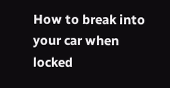How to break into your car when locked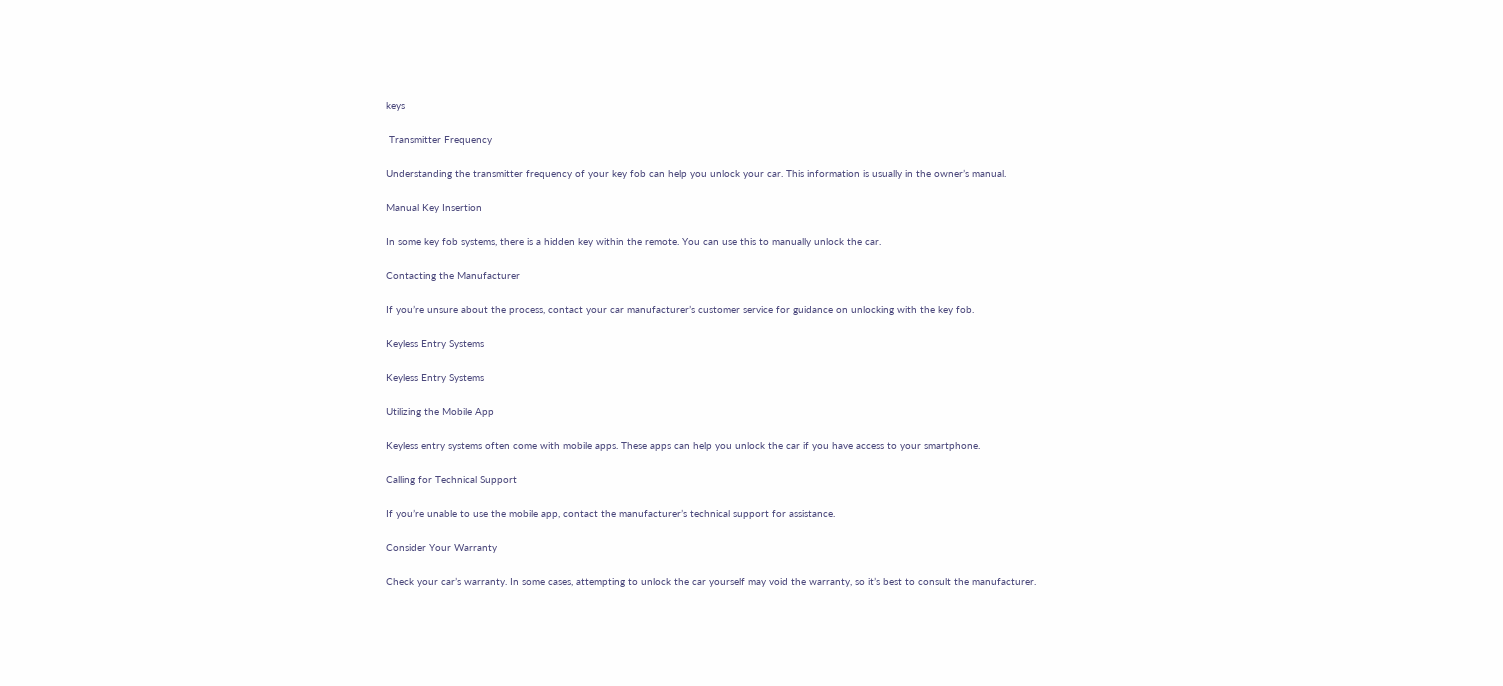keys

 Transmitter Frequency

Understanding the transmitter frequency of your key fob can help you unlock your car. This information is usually in the owner’s manual.

Manual Key Insertion

In some key fob systems, there is a hidden key within the remote. You can use this to manually unlock the car.

Contacting the Manufacturer

If you’re unsure about the process, contact your car manufacturer’s customer service for guidance on unlocking with the key fob.

Keyless Entry Systems

Keyless Entry Systems

Utilizing the Mobile App

Keyless entry systems often come with mobile apps. These apps can help you unlock the car if you have access to your smartphone.

Calling for Technical Support

If you’re unable to use the mobile app, contact the manufacturer’s technical support for assistance.

Consider Your Warranty

Check your car’s warranty. In some cases, attempting to unlock the car yourself may void the warranty, so it’s best to consult the manufacturer.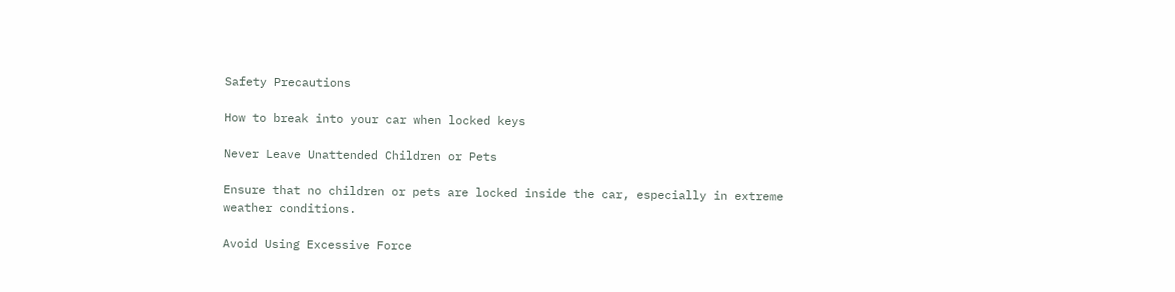Safety Precautions

How to break into your car when locked keys

Never Leave Unattended Children or Pets

Ensure that no children or pets are locked inside the car, especially in extreme weather conditions.

Avoid Using Excessive Force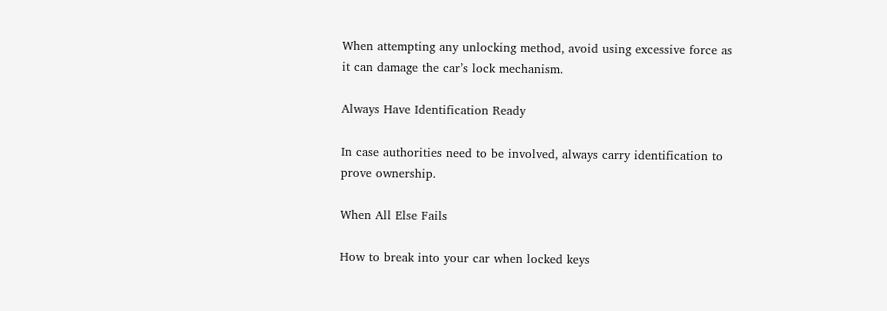When attempting any unlocking method, avoid using excessive force as it can damage the car’s lock mechanism.

Always Have Identification Ready

In case authorities need to be involved, always carry identification to prove ownership.

When All Else Fails

How to break into your car when locked keys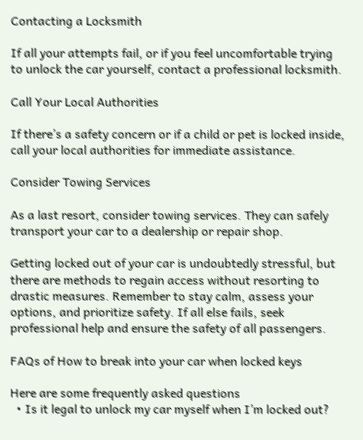Contacting a Locksmith

If all your attempts fail, or if you feel uncomfortable trying to unlock the car yourself, contact a professional locksmith.

Call Your Local Authorities

If there’s a safety concern or if a child or pet is locked inside, call your local authorities for immediate assistance.

Consider Towing Services

As a last resort, consider towing services. They can safely transport your car to a dealership or repair shop.

Getting locked out of your car is undoubtedly stressful, but there are methods to regain access without resorting to drastic measures. Remember to stay calm, assess your options, and prioritize safety. If all else fails, seek professional help and ensure the safety of all passengers.

FAQs of How to break into your car when locked keys

Here are some frequently asked questions
  • Is it legal to unlock my car myself when I’m locked out?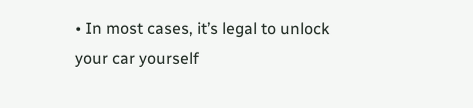• In most cases, it’s legal to unlock your car yourself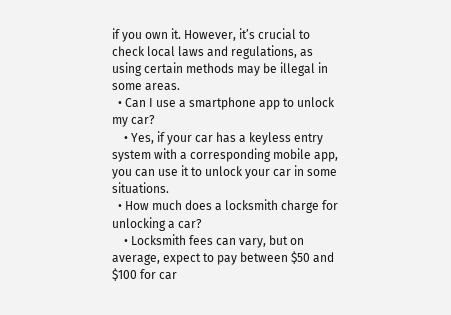if you own it. However, it’s crucial to check local laws and regulations, as using certain methods may be illegal in some areas.
  • Can I use a smartphone app to unlock my car?
    • Yes, if your car has a keyless entry system with a corresponding mobile app, you can use it to unlock your car in some situations.
  • How much does a locksmith charge for unlocking a car?
    • Locksmith fees can vary, but on average, expect to pay between $50 and $100 for car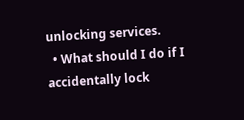unlocking services.
  • What should I do if I accidentally lock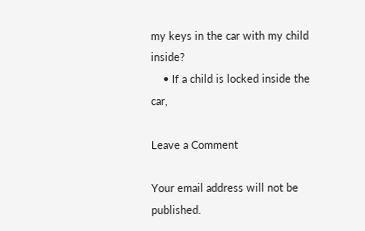my keys in the car with my child inside?
    • If a child is locked inside the car,

Leave a Comment

Your email address will not be published.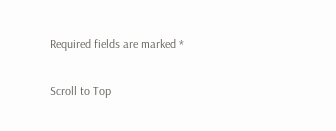Required fields are marked *

Scroll to Top